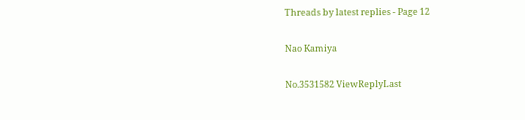Threads by latest replies - Page 12

Nao Kamiya

No.3531582 ViewReplyLast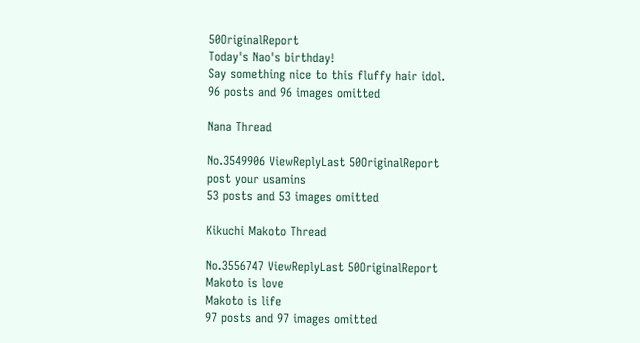50OriginalReport
Today's Nao's birthday!
Say something nice to this fluffy hair idol.
96 posts and 96 images omitted

Nana Thread

No.3549906 ViewReplyLast 50OriginalReport
post your usamins
53 posts and 53 images omitted

Kikuchi Makoto Thread

No.3556747 ViewReplyLast 50OriginalReport
Makoto is love
Makoto is life
97 posts and 97 images omitted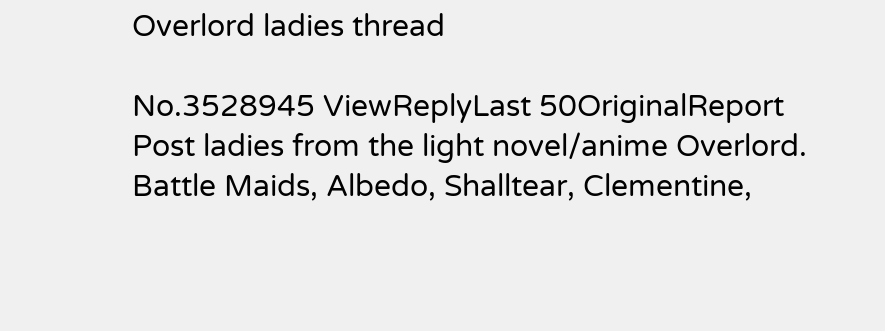Overlord ladies thread

No.3528945 ViewReplyLast 50OriginalReport
Post ladies from the light novel/anime Overlord. Battle Maids, Albedo, Shalltear, Clementine,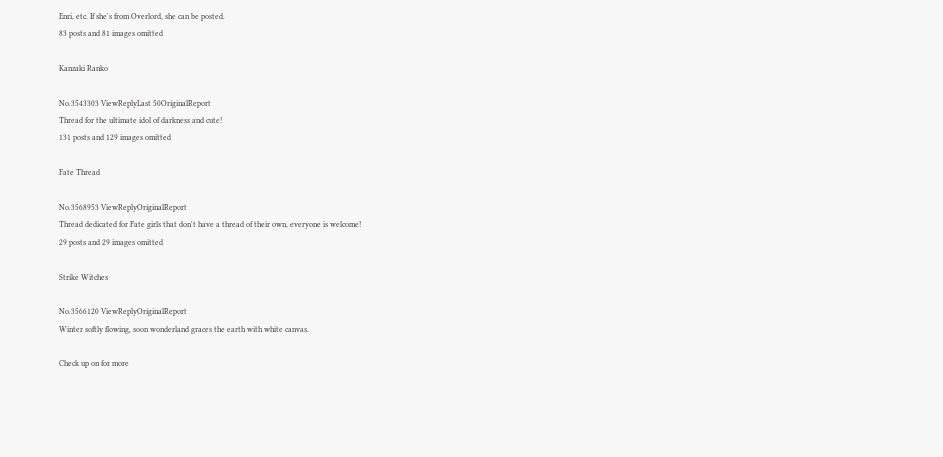Enri, etc. If she's from Overlord, she can be posted.
83 posts and 81 images omitted

Kanzaki Ranko

No.3543303 ViewReplyLast 50OriginalReport
Thread for the ultimate idol of darkness and cute!
131 posts and 129 images omitted

Fate Thread

No.3568953 ViewReplyOriginalReport
Thread dedicated for Fate girls that don't have a thread of their own, everyone is welcome!
29 posts and 29 images omitted

Strike Witches

No.3566120 ViewReplyOriginalReport
Winter softly flowing, soon wonderland graces the earth with white canvas.

Check up on for more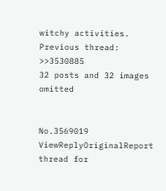witchy activities.
Previous thread: >>3530885
32 posts and 32 images omitted


No.3569019 ViewReplyOriginalReport
thread for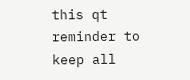this qt
reminder to keep all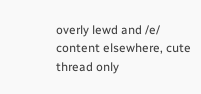overly lewd and /e/ content elsewhere, cute thread only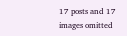17 posts and 17 images omitted